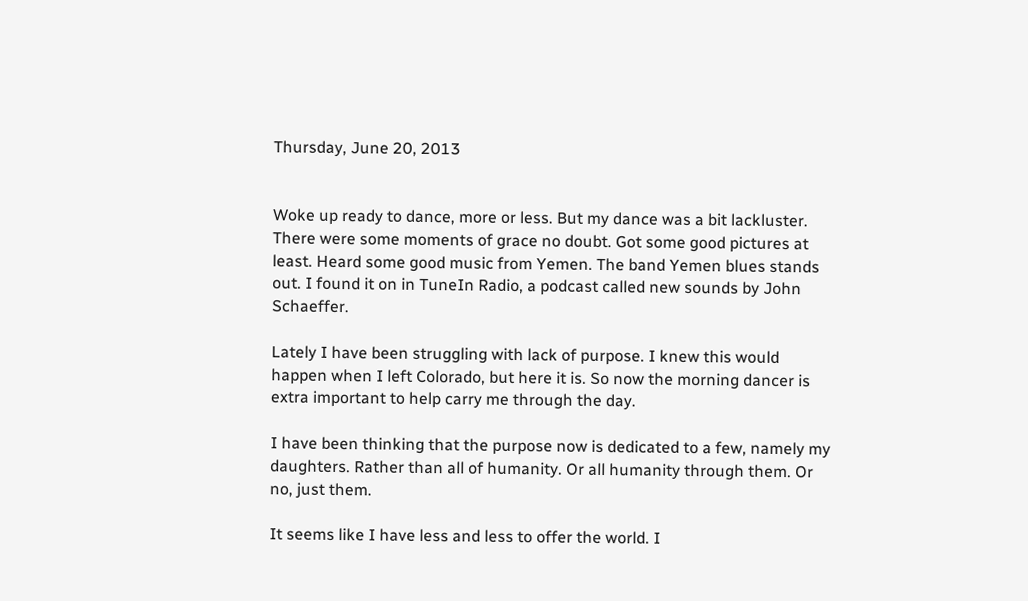Thursday, June 20, 2013


Woke up ready to dance, more or less. But my dance was a bit lackluster. There were some moments of grace no doubt. Got some good pictures at least. Heard some good music from Yemen. The band Yemen blues stands out. I found it on in TuneIn Radio, a podcast called new sounds by John Schaeffer.

Lately I have been struggling with lack of purpose. I knew this would happen when I left Colorado, but here it is. So now the morning dancer is extra important to help carry me through the day.

I have been thinking that the purpose now is dedicated to a few, namely my daughters. Rather than all of humanity. Or all humanity through them. Or no, just them.

It seems like I have less and less to offer the world. I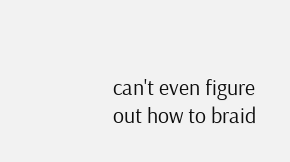can't even figure out how to braid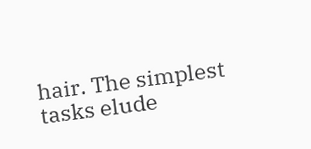hair. The simplest tasks elude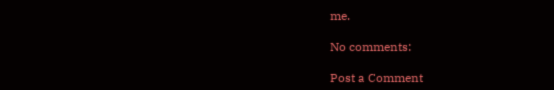me.

No comments:

Post a Comment